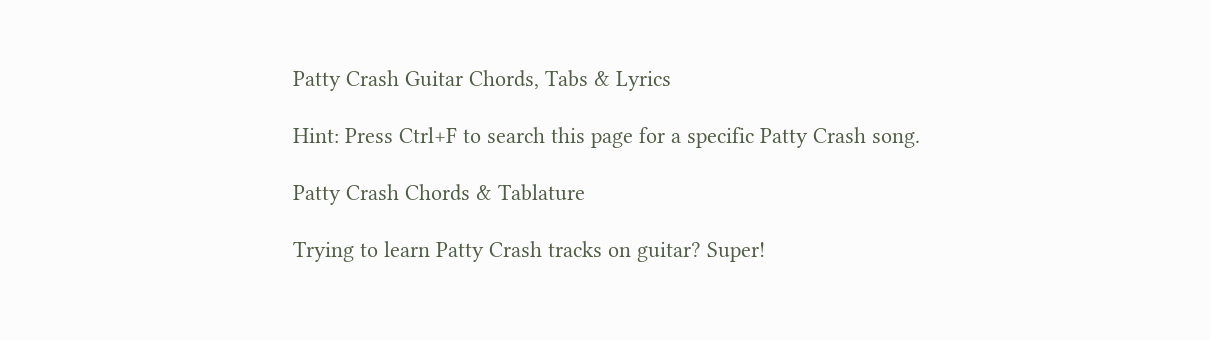Patty Crash Guitar Chords, Tabs & Lyrics

Hint: Press Ctrl+F to search this page for a specific Patty Crash song.

Patty Crash Chords & Tablature

Trying to learn Patty Crash tracks on guitar? Super!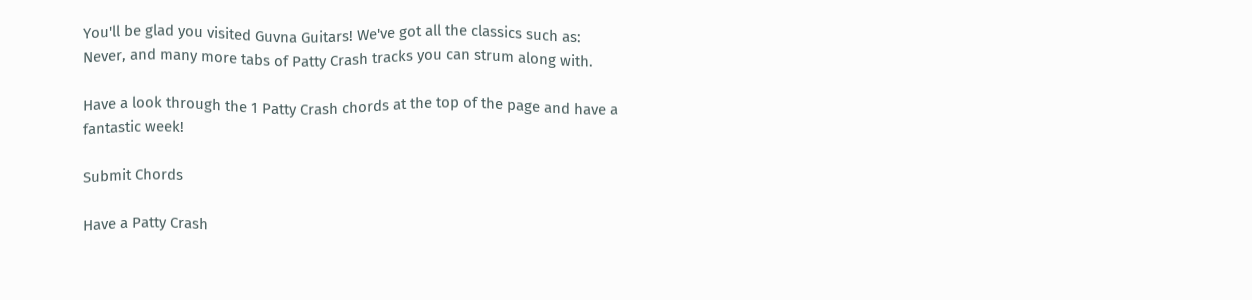You'll be glad you visited Guvna Guitars! We've got all the classics such as: Never, and many more tabs of Patty Crash tracks you can strum along with.

Have a look through the 1 Patty Crash chords at the top of the page and have a fantastic week!

Submit Chords

Have a Patty Crash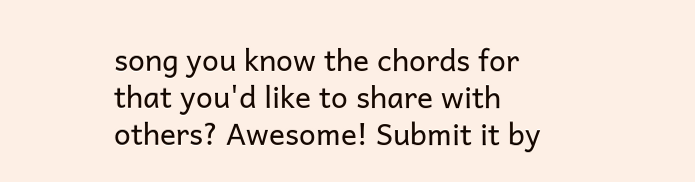song you know the chords for that you'd like to share with others? Awesome! Submit it by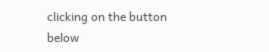clicking on the button below